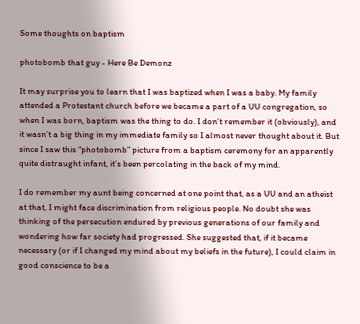Some thoughts on baptism

photobomb that guy - Here Be Demonz

It may surprise you to learn that I was baptized when I was a baby. My family attended a Protestant church before we became a part of a UU congregation, so when I was born, baptism was the thing to do. I don’t remember it (obviously), and it wasn’t a big thing in my immediate family so I almost never thought about it. But since I saw this “photobomb” picture from a baptism ceremony for an apparently quite distraught infant, it’s been percolating in the back of my mind.

I do remember my aunt being concerned at one point that, as a UU and an atheist at that, I might face discrimination from religious people. No doubt she was thinking of the persecution endured by previous generations of our family and wondering how far society had progressed. She suggested that, if it became necessary (or if I changed my mind about my beliefs in the future), I could claim in good conscience to be a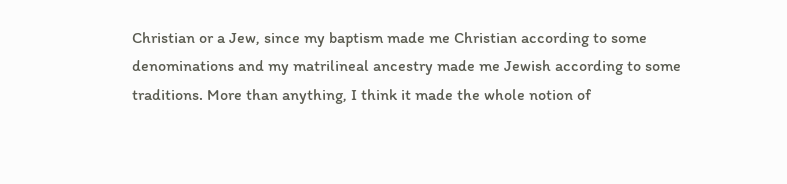Christian or a Jew, since my baptism made me Christian according to some denominations and my matrilineal ancestry made me Jewish according to some traditions. More than anything, I think it made the whole notion of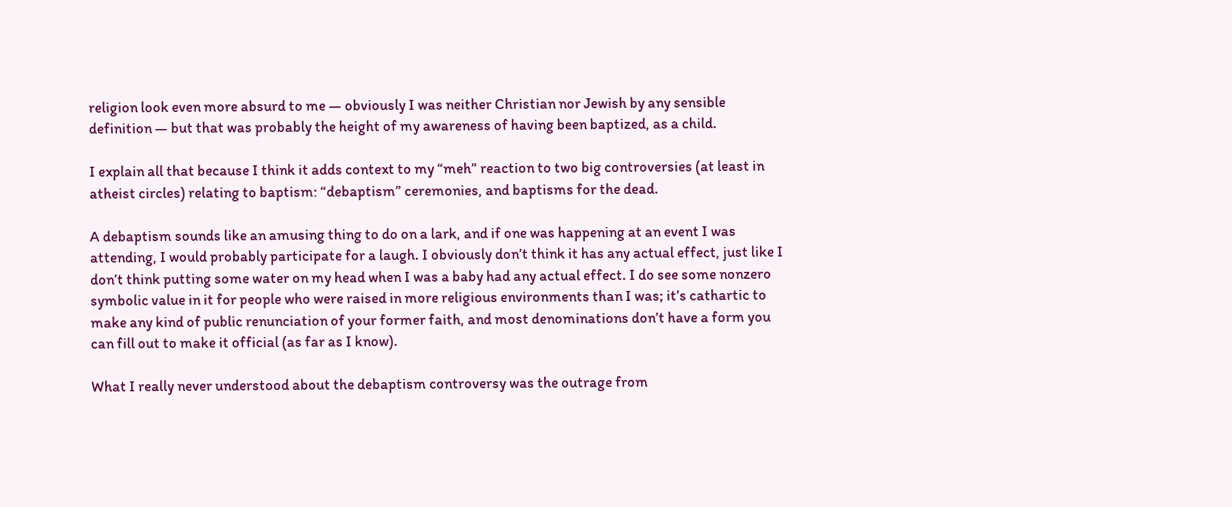religion look even more absurd to me — obviously I was neither Christian nor Jewish by any sensible definition — but that was probably the height of my awareness of having been baptized, as a child.

I explain all that because I think it adds context to my “meh” reaction to two big controversies (at least in atheist circles) relating to baptism: “debaptism” ceremonies, and baptisms for the dead.

A debaptism sounds like an amusing thing to do on a lark, and if one was happening at an event I was attending, I would probably participate for a laugh. I obviously don’t think it has any actual effect, just like I don’t think putting some water on my head when I was a baby had any actual effect. I do see some nonzero symbolic value in it for people who were raised in more religious environments than I was; it’s cathartic to make any kind of public renunciation of your former faith, and most denominations don’t have a form you can fill out to make it official (as far as I know).

What I really never understood about the debaptism controversy was the outrage from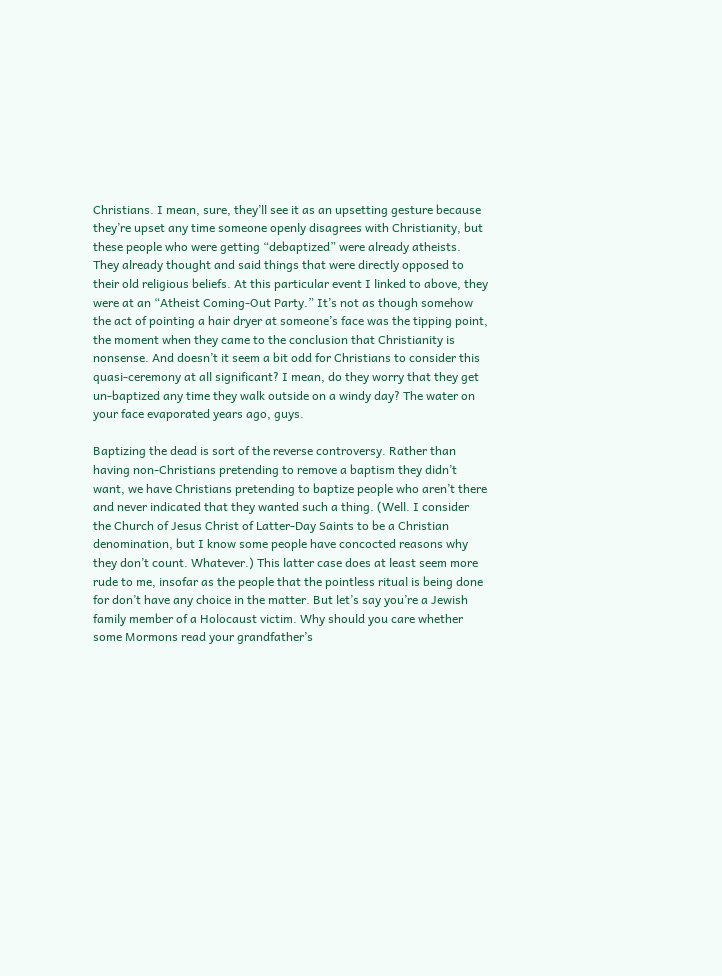Christians. I mean, sure, they’ll see it as an upsetting gesture because they’re upset any time someone openly disagrees with Christianity, but these people who were getting “debaptized” were already atheists. They already thought and said things that were directly opposed to their old religious beliefs. At this particular event I linked to above, they were at an “Atheist Coming-Out Party.” It’s not as though somehow the act of pointing a hair dryer at someone’s face was the tipping point, the moment when they came to the conclusion that Christianity is nonsense. And doesn’t it seem a bit odd for Christians to consider this quasi-ceremony at all significant? I mean, do they worry that they get un-baptized any time they walk outside on a windy day? The water on your face evaporated years ago, guys.

Baptizing the dead is sort of the reverse controversy. Rather than having non-Christians pretending to remove a baptism they didn’t want, we have Christians pretending to baptize people who aren’t there and never indicated that they wanted such a thing. (Well. I consider the Church of Jesus Christ of Latter-Day Saints to be a Christian denomination, but I know some people have concocted reasons why they don’t count. Whatever.) This latter case does at least seem more rude to me, insofar as the people that the pointless ritual is being done for don’t have any choice in the matter. But let’s say you’re a Jewish family member of a Holocaust victim. Why should you care whether some Mormons read your grandfather’s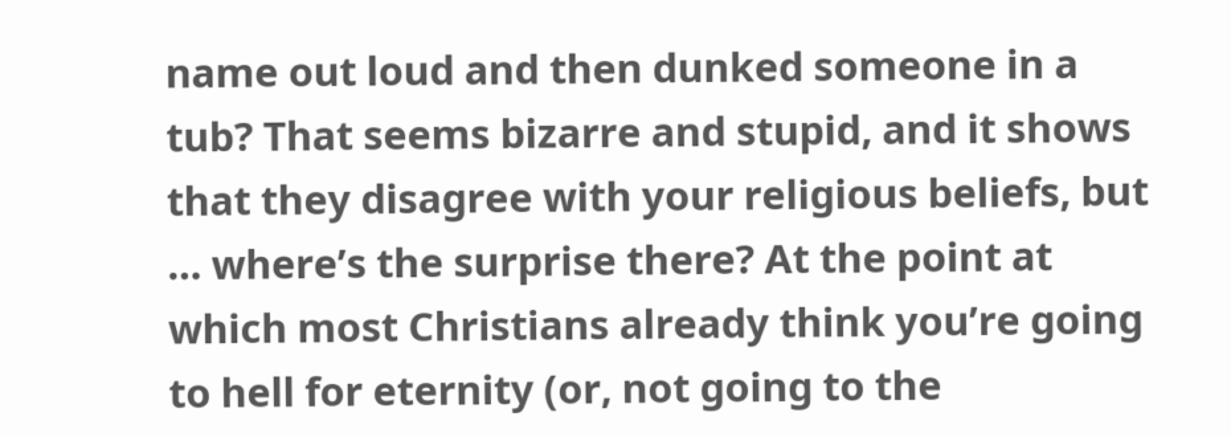name out loud and then dunked someone in a tub? That seems bizarre and stupid, and it shows that they disagree with your religious beliefs, but … where’s the surprise there? At the point at which most Christians already think you’re going to hell for eternity (or, not going to the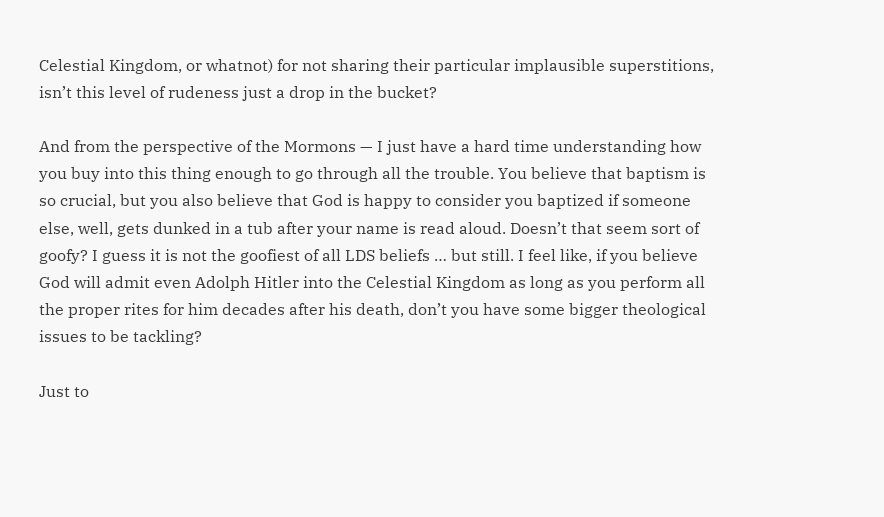Celestial Kingdom, or whatnot) for not sharing their particular implausible superstitions, isn’t this level of rudeness just a drop in the bucket?

And from the perspective of the Mormons — I just have a hard time understanding how you buy into this thing enough to go through all the trouble. You believe that baptism is so crucial, but you also believe that God is happy to consider you baptized if someone else, well, gets dunked in a tub after your name is read aloud. Doesn’t that seem sort of goofy? I guess it is not the goofiest of all LDS beliefs … but still. I feel like, if you believe God will admit even Adolph Hitler into the Celestial Kingdom as long as you perform all the proper rites for him decades after his death, don’t you have some bigger theological issues to be tackling?

Just to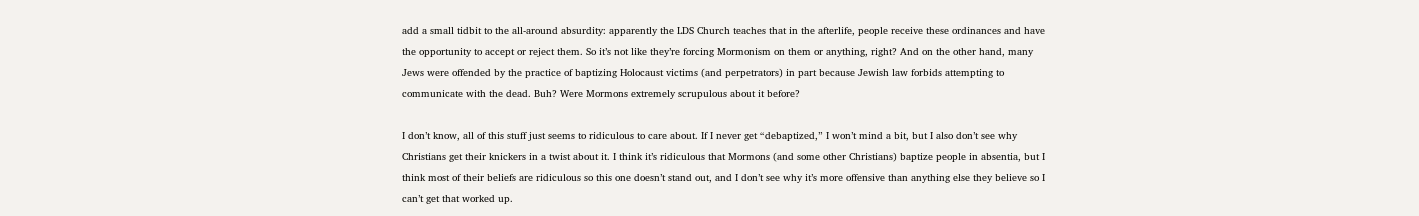add a small tidbit to the all-around absurdity: apparently the LDS Church teaches that in the afterlife, people receive these ordinances and have the opportunity to accept or reject them. So it’s not like they’re forcing Mormonism on them or anything, right? And on the other hand, many Jews were offended by the practice of baptizing Holocaust victims (and perpetrators) in part because Jewish law forbids attempting to communicate with the dead. Buh? Were Mormons extremely scrupulous about it before?

I don’t know, all of this stuff just seems to ridiculous to care about. If I never get “debaptized,” I won’t mind a bit, but I also don’t see why Christians get their knickers in a twist about it. I think it’s ridiculous that Mormons (and some other Christians) baptize people in absentia, but I think most of their beliefs are ridiculous so this one doesn’t stand out, and I don’t see why it’s more offensive than anything else they believe so I can’t get that worked up.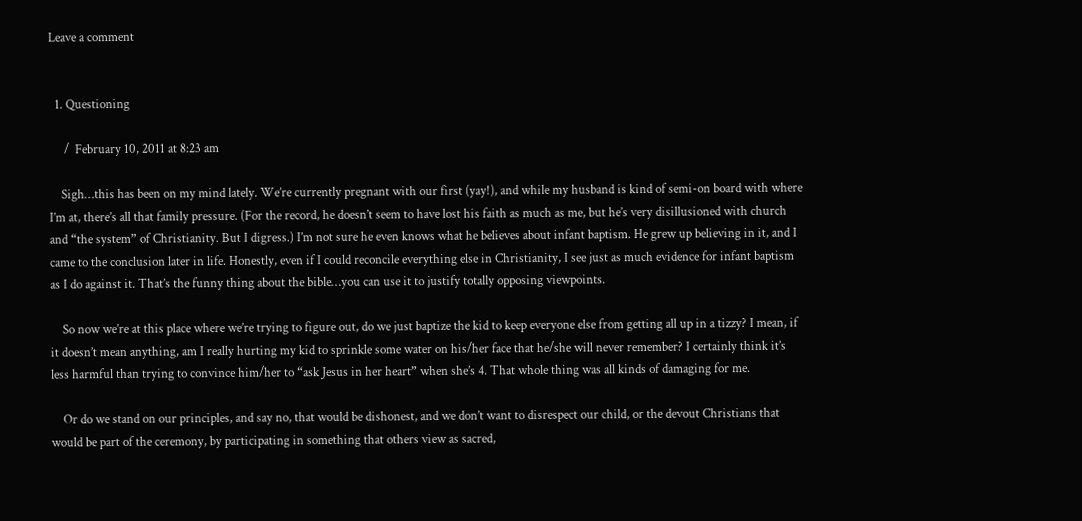Leave a comment


  1. Questioning

     /  February 10, 2011 at 8:23 am

    Sigh…this has been on my mind lately. We’re currently pregnant with our first (yay!), and while my husband is kind of semi-on board with where I’m at, there’s all that family pressure. (For the record, he doesn’t seem to have lost his faith as much as me, but he’s very disillusioned with church and “the system” of Christianity. But I digress.) I’m not sure he even knows what he believes about infant baptism. He grew up believing in it, and I came to the conclusion later in life. Honestly, even if I could reconcile everything else in Christianity, I see just as much evidence for infant baptism as I do against it. That’s the funny thing about the bible…you can use it to justify totally opposing viewpoints.

    So now we’re at this place where we’re trying to figure out, do we just baptize the kid to keep everyone else from getting all up in a tizzy? I mean, if it doesn’t mean anything, am I really hurting my kid to sprinkle some water on his/her face that he/she will never remember? I certainly think it’s less harmful than trying to convince him/her to “ask Jesus in her heart” when she’s 4. That whole thing was all kinds of damaging for me.

    Or do we stand on our principles, and say no, that would be dishonest, and we don’t want to disrespect our child, or the devout Christians that would be part of the ceremony, by participating in something that others view as sacred,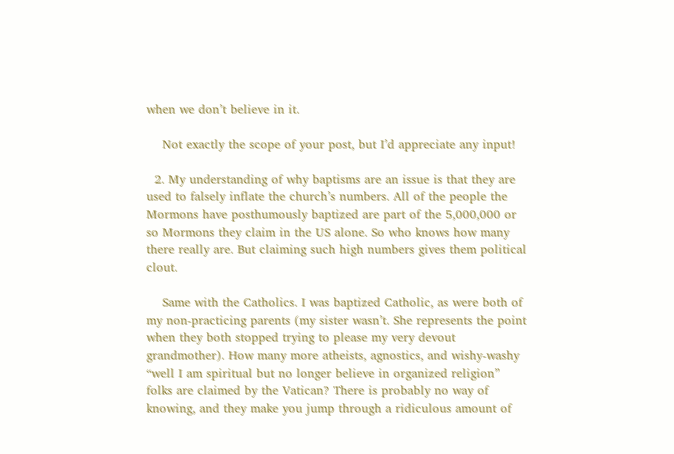when we don’t believe in it.

    Not exactly the scope of your post, but I’d appreciate any input!

  2. My understanding of why baptisms are an issue is that they are used to falsely inflate the church’s numbers. All of the people the Mormons have posthumously baptized are part of the 5,000,000 or so Mormons they claim in the US alone. So who knows how many there really are. But claiming such high numbers gives them political clout.

    Same with the Catholics. I was baptized Catholic, as were both of my non-practicing parents (my sister wasn’t. She represents the point when they both stopped trying to please my very devout grandmother). How many more atheists, agnostics, and wishy-washy “well I am spiritual but no longer believe in organized religion” folks are claimed by the Vatican? There is probably no way of knowing, and they make you jump through a ridiculous amount of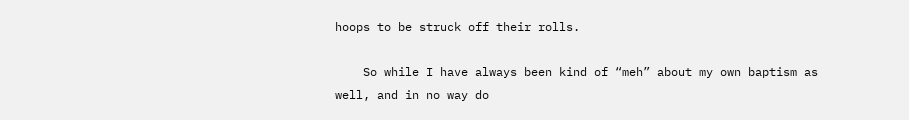hoops to be struck off their rolls.

    So while I have always been kind of “meh” about my own baptism as well, and in no way do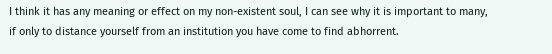I think it has any meaning or effect on my non-existent soul, I can see why it is important to many, if only to distance yourself from an institution you have come to find abhorrent.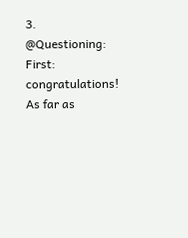3. @Questioning: First: congratulations!  As far as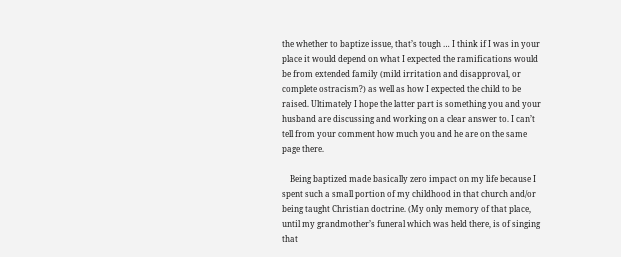the whether to baptize issue, that’s tough … I think if I was in your place it would depend on what I expected the ramifications would be from extended family (mild irritation and disapproval, or complete ostracism?) as well as how I expected the child to be raised. Ultimately I hope the latter part is something you and your husband are discussing and working on a clear answer to. I can’t tell from your comment how much you and he are on the same page there.

    Being baptized made basically zero impact on my life because I spent such a small portion of my childhood in that church and/or being taught Christian doctrine. (My only memory of that place, until my grandmother’s funeral which was held there, is of singing that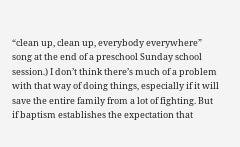“clean up, clean up, everybody everywhere” song at the end of a preschool Sunday school session.) I don’t think there’s much of a problem with that way of doing things, especially if it will save the entire family from a lot of fighting. But if baptism establishes the expectation that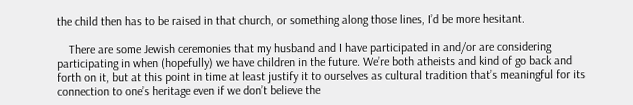the child then has to be raised in that church, or something along those lines, I’d be more hesitant.

    There are some Jewish ceremonies that my husband and I have participated in and/or are considering participating in when (hopefully) we have children in the future. We’re both atheists and kind of go back and forth on it, but at this point in time at least justify it to ourselves as cultural tradition that’s meaningful for its connection to one’s heritage even if we don’t believe the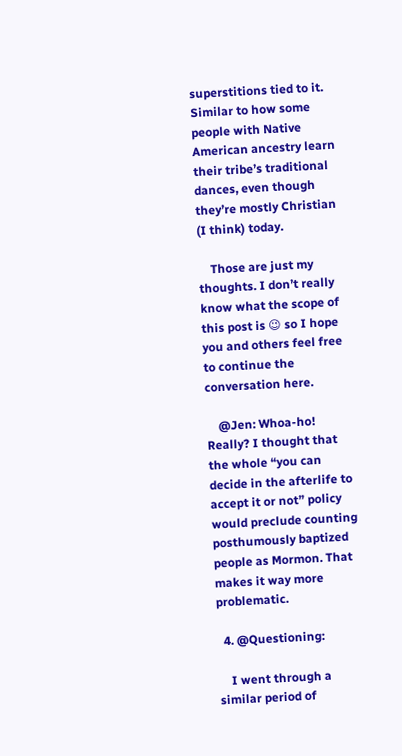superstitions tied to it. Similar to how some people with Native American ancestry learn their tribe’s traditional dances, even though they’re mostly Christian (I think) today.

    Those are just my thoughts. I don’t really know what the scope of this post is 😉 so I hope you and others feel free to continue the conversation here.

    @Jen: Whoa-ho! Really? I thought that the whole “you can decide in the afterlife to accept it or not” policy would preclude counting posthumously baptized people as Mormon. That makes it way more problematic.

  4. @Questioning:

    I went through a similar period of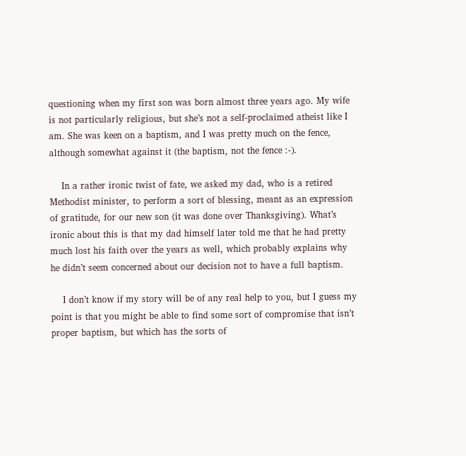questioning when my first son was born almost three years ago. My wife is not particularly religious, but she’s not a self-proclaimed atheist like I am. She was keen on a baptism, and I was pretty much on the fence, although somewhat against it (the baptism, not the fence :-).

    In a rather ironic twist of fate, we asked my dad, who is a retired Methodist minister, to perform a sort of blessing, meant as an expression of gratitude, for our new son (it was done over Thanksgiving). What’s ironic about this is that my dad himself later told me that he had pretty much lost his faith over the years as well, which probably explains why he didn’t seem concerned about our decision not to have a full baptism.

    I don’t know if my story will be of any real help to you, but I guess my point is that you might be able to find some sort of compromise that isn’t proper baptism, but which has the sorts of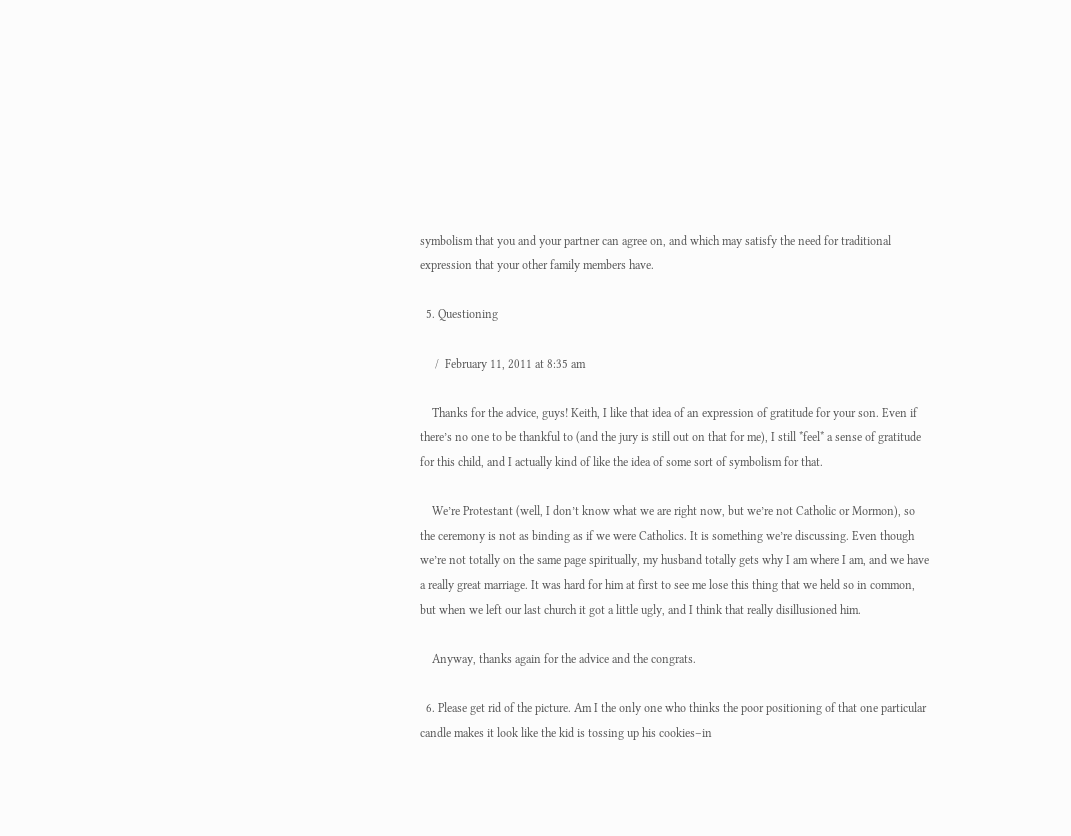symbolism that you and your partner can agree on, and which may satisfy the need for traditional expression that your other family members have.

  5. Questioning

     /  February 11, 2011 at 8:35 am

    Thanks for the advice, guys! Keith, I like that idea of an expression of gratitude for your son. Even if there’s no one to be thankful to (and the jury is still out on that for me), I still *feel* a sense of gratitude for this child, and I actually kind of like the idea of some sort of symbolism for that.

    We’re Protestant (well, I don’t know what we are right now, but we’re not Catholic or Mormon), so the ceremony is not as binding as if we were Catholics. It is something we’re discussing. Even though we’re not totally on the same page spiritually, my husband totally gets why I am where I am, and we have a really great marriage. It was hard for him at first to see me lose this thing that we held so in common, but when we left our last church it got a little ugly, and I think that really disillusioned him.

    Anyway, thanks again for the advice and the congrats.

  6. Please get rid of the picture. Am I the only one who thinks the poor positioning of that one particular candle makes it look like the kid is tossing up his cookies–in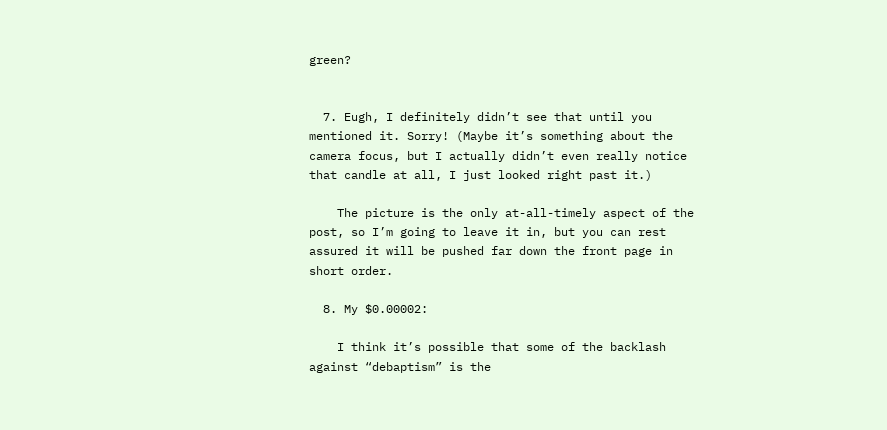green?


  7. Eugh, I definitely didn’t see that until you mentioned it. Sorry! (Maybe it’s something about the camera focus, but I actually didn’t even really notice that candle at all, I just looked right past it.)

    The picture is the only at-all-timely aspect of the post, so I’m going to leave it in, but you can rest assured it will be pushed far down the front page in short order.

  8. My $0.00002:

    I think it’s possible that some of the backlash against “debaptism” is the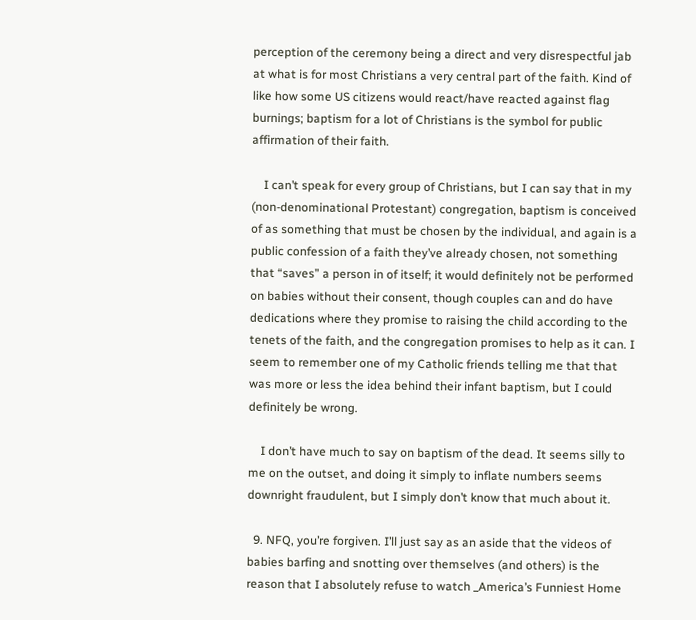perception of the ceremony being a direct and very disrespectful jab at what is for most Christians a very central part of the faith. Kind of like how some US citizens would react/have reacted against flag burnings; baptism for a lot of Christians is the symbol for public affirmation of their faith.

    I can’t speak for every group of Christians, but I can say that in my (non-denominational Protestant) congregation, baptism is conceived of as something that must be chosen by the individual, and again is a public confession of a faith they’ve already chosen, not something that “saves” a person in of itself; it would definitely not be performed on babies without their consent, though couples can and do have dedications where they promise to raising the child according to the tenets of the faith, and the congregation promises to help as it can. I seem to remember one of my Catholic friends telling me that that was more or less the idea behind their infant baptism, but I could definitely be wrong.

    I don’t have much to say on baptism of the dead. It seems silly to me on the outset, and doing it simply to inflate numbers seems downright fraudulent, but I simply don’t know that much about it.

  9. NFQ, you’re forgiven. I’ll just say as an aside that the videos of babies barfing and snotting over themselves (and others) is the reason that I absolutely refuse to watch _America’s Funniest Home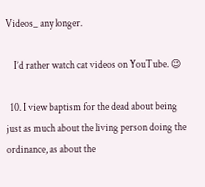Videos_ any longer.

    I’d rather watch cat videos on YouTube. 😉

  10. I view baptism for the dead about being just as much about the living person doing the ordinance, as about the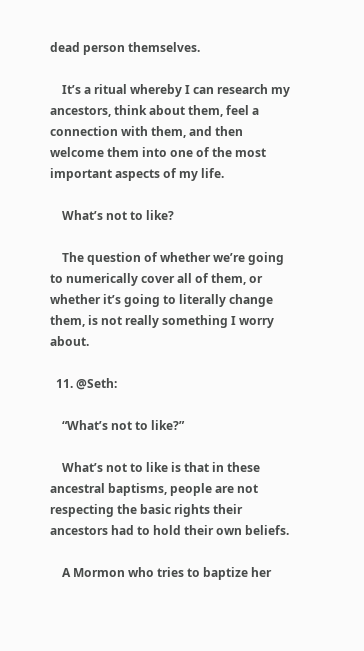dead person themselves.

    It’s a ritual whereby I can research my ancestors, think about them, feel a connection with them, and then welcome them into one of the most important aspects of my life.

    What’s not to like?

    The question of whether we’re going to numerically cover all of them, or whether it’s going to literally change them, is not really something I worry about.

  11. @Seth:

    “What’s not to like?”

    What’s not to like is that in these ancestral baptisms, people are not respecting the basic rights their ancestors had to hold their own beliefs.

    A Mormon who tries to baptize her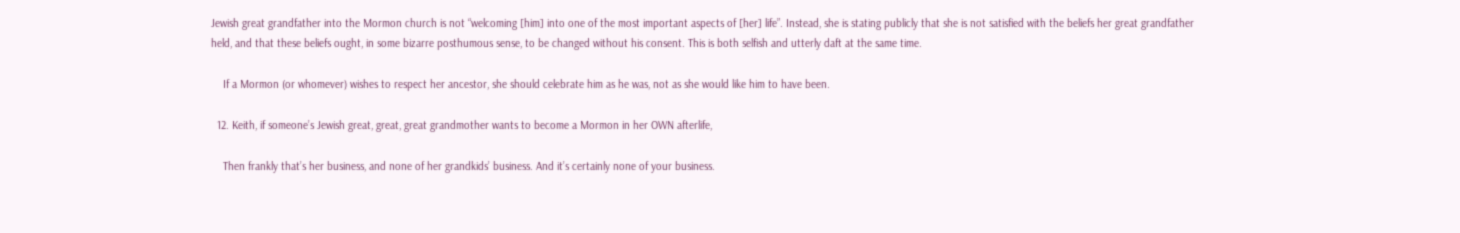Jewish great grandfather into the Mormon church is not “welcoming [him] into one of the most important aspects of [her] life”. Instead, she is stating publicly that she is not satisfied with the beliefs her great grandfather held, and that these beliefs ought, in some bizarre posthumous sense, to be changed without his consent. This is both selfish and utterly daft at the same time.

    If a Mormon (or whomever) wishes to respect her ancestor, she should celebrate him as he was, not as she would like him to have been.

  12. Keith, if someone’s Jewish great, great, great grandmother wants to become a Mormon in her OWN afterlife,

    Then frankly that’s her business, and none of her grandkids’ business. And it’s certainly none of your business.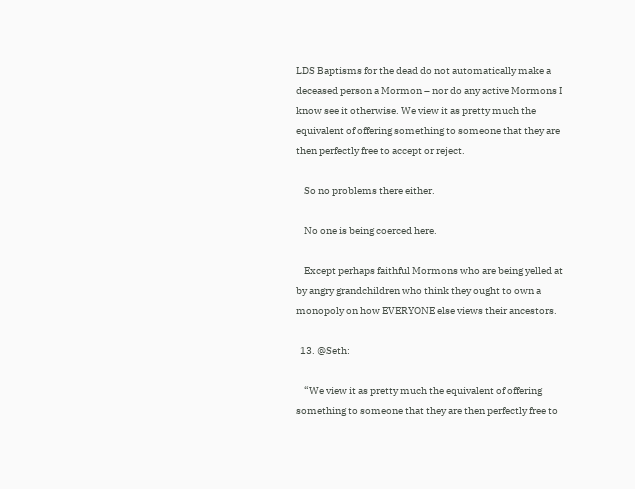LDS Baptisms for the dead do not automatically make a deceased person a Mormon – nor do any active Mormons I know see it otherwise. We view it as pretty much the equivalent of offering something to someone that they are then perfectly free to accept or reject.

    So no problems there either.

    No one is being coerced here.

    Except perhaps faithful Mormons who are being yelled at by angry grandchildren who think they ought to own a monopoly on how EVERYONE else views their ancestors.

  13. @Seth:

    “We view it as pretty much the equivalent of offering something to someone that they are then perfectly free to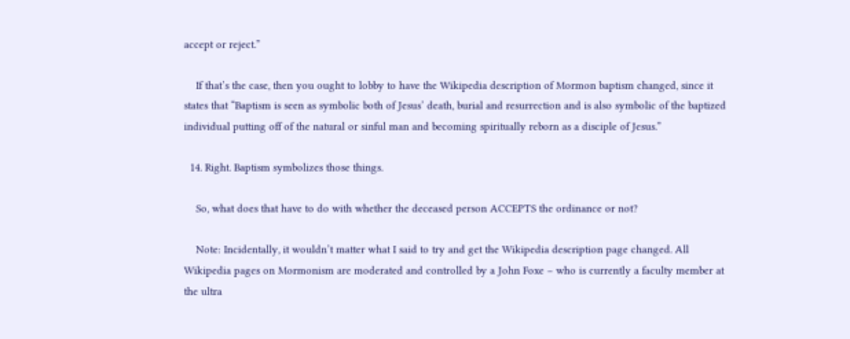accept or reject.”

    If that’s the case, then you ought to lobby to have the Wikipedia description of Mormon baptism changed, since it states that “Baptism is seen as symbolic both of Jesus’ death, burial and resurrection and is also symbolic of the baptized individual putting off of the natural or sinful man and becoming spiritually reborn as a disciple of Jesus.”

  14. Right. Baptism symbolizes those things.

    So, what does that have to do with whether the deceased person ACCEPTS the ordinance or not?

    Note: Incidentally, it wouldn’t matter what I said to try and get the Wikipedia description page changed. All Wikipedia pages on Mormonism are moderated and controlled by a John Foxe – who is currently a faculty member at the ultra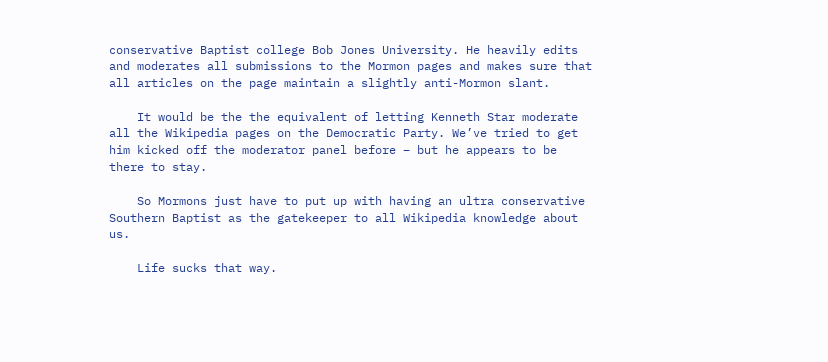conservative Baptist college Bob Jones University. He heavily edits and moderates all submissions to the Mormon pages and makes sure that all articles on the page maintain a slightly anti-Mormon slant.

    It would be the the equivalent of letting Kenneth Star moderate all the Wikipedia pages on the Democratic Party. We’ve tried to get him kicked off the moderator panel before – but he appears to be there to stay.

    So Mormons just have to put up with having an ultra conservative Southern Baptist as the gatekeeper to all Wikipedia knowledge about us.

    Life sucks that way.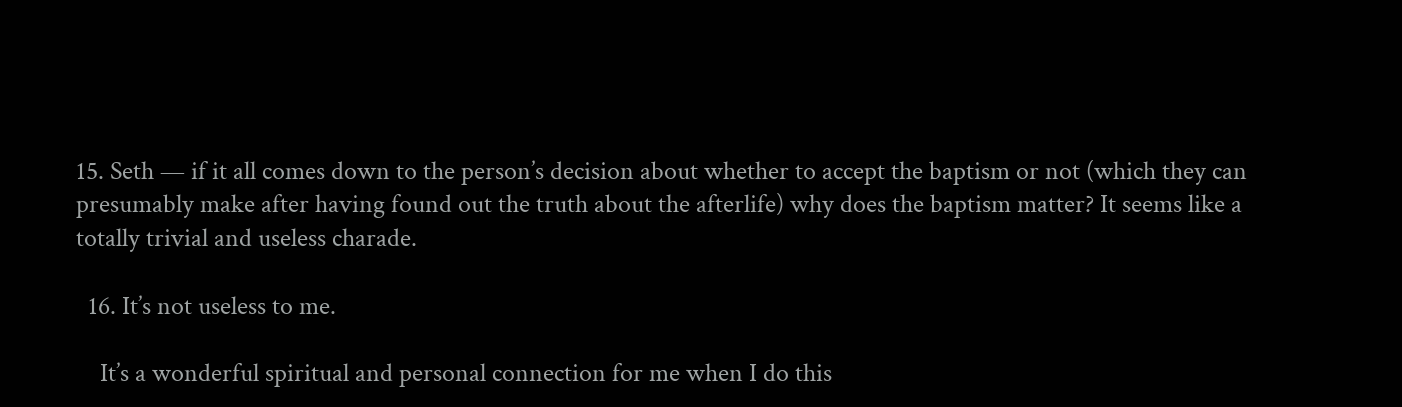15. Seth — if it all comes down to the person’s decision about whether to accept the baptism or not (which they can presumably make after having found out the truth about the afterlife) why does the baptism matter? It seems like a totally trivial and useless charade.

  16. It’s not useless to me.

    It’s a wonderful spiritual and personal connection for me when I do this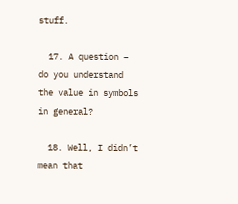stuff.

  17. A question – do you understand the value in symbols in general?

  18. Well, I didn’t mean that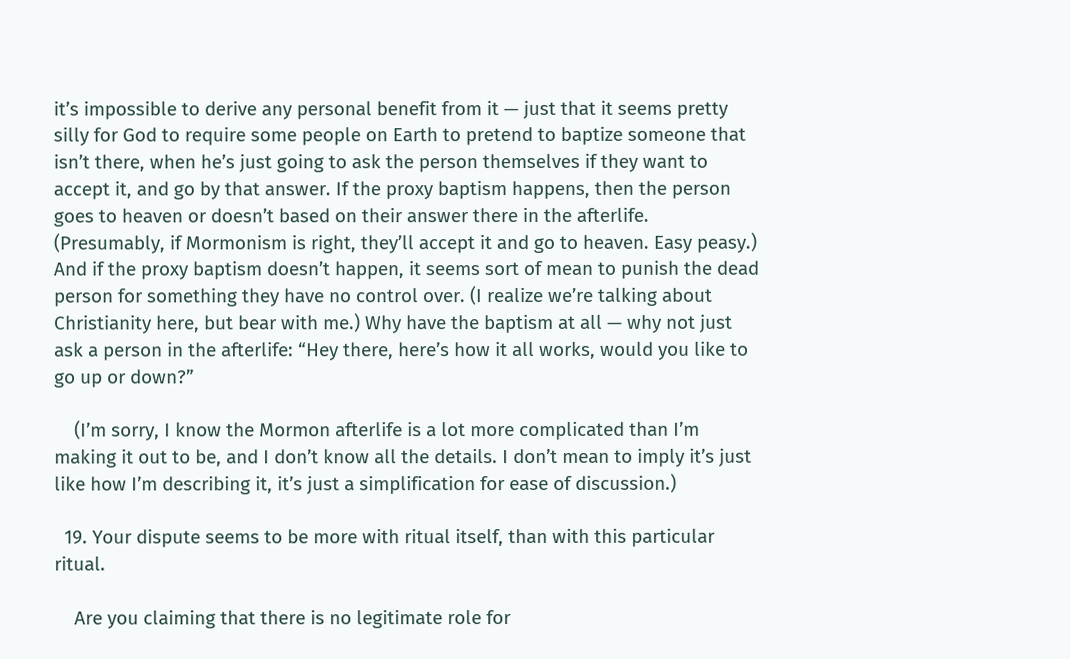it’s impossible to derive any personal benefit from it — just that it seems pretty silly for God to require some people on Earth to pretend to baptize someone that isn’t there, when he’s just going to ask the person themselves if they want to accept it, and go by that answer. If the proxy baptism happens, then the person goes to heaven or doesn’t based on their answer there in the afterlife. (Presumably, if Mormonism is right, they’ll accept it and go to heaven. Easy peasy.) And if the proxy baptism doesn’t happen, it seems sort of mean to punish the dead person for something they have no control over. (I realize we’re talking about Christianity here, but bear with me.) Why have the baptism at all — why not just ask a person in the afterlife: “Hey there, here’s how it all works, would you like to go up or down?”

    (I’m sorry, I know the Mormon afterlife is a lot more complicated than I’m making it out to be, and I don’t know all the details. I don’t mean to imply it’s just like how I’m describing it, it’s just a simplification for ease of discussion.)

  19. Your dispute seems to be more with ritual itself, than with this particular ritual.

    Are you claiming that there is no legitimate role for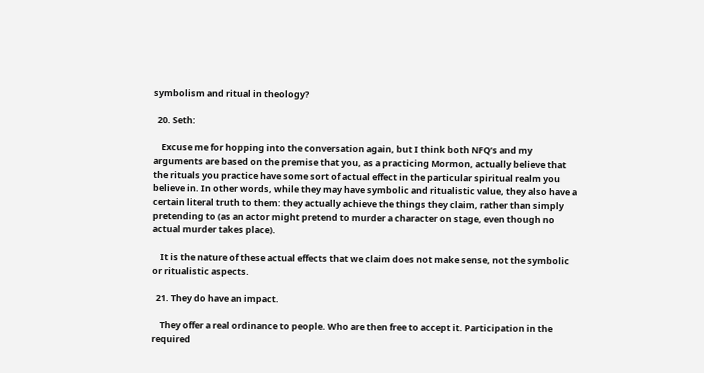symbolism and ritual in theology?

  20. Seth:

    Excuse me for hopping into the conversation again, but I think both NFQ’s and my arguments are based on the premise that you, as a practicing Mormon, actually believe that the rituals you practice have some sort of actual effect in the particular spiritual realm you believe in. In other words, while they may have symbolic and ritualistic value, they also have a certain literal truth to them: they actually achieve the things they claim, rather than simply pretending to (as an actor might pretend to murder a character on stage, even though no actual murder takes place).

    It is the nature of these actual effects that we claim does not make sense, not the symbolic or ritualistic aspects.

  21. They do have an impact.

    They offer a real ordinance to people. Who are then free to accept it. Participation in the required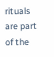rituals are part of the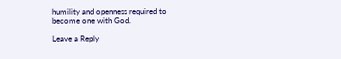humility and openness required to become one with God.

Leave a Reply